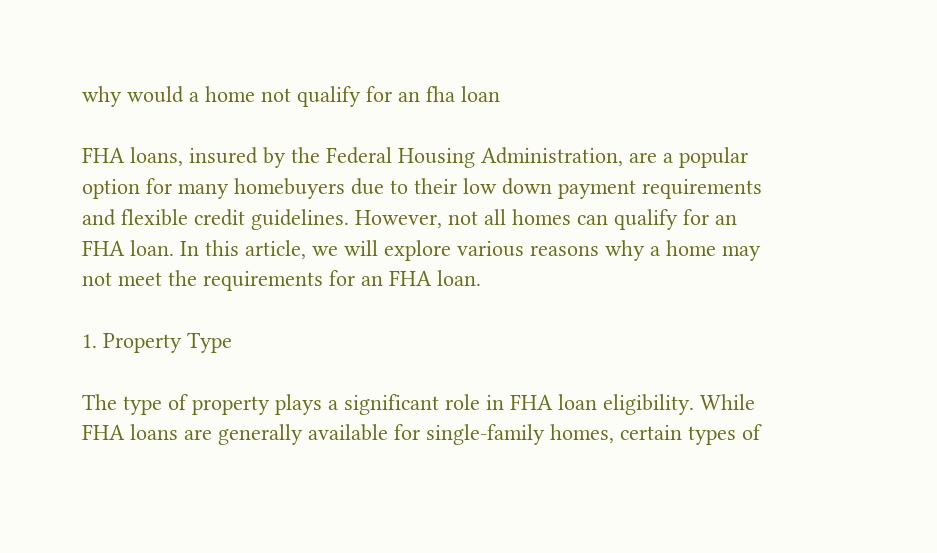why would a home not qualify for an fha loan

FHA loans, insured by the Federal Housing Administration, are a popular option for many homebuyers due to their low down payment requirements and flexible credit guidelines. However, not all homes can qualify for an FHA loan. In this article, we will explore various reasons why a home may not meet the requirements for an FHA loan.

1. Property Type

The type of property plays a significant role in FHA loan eligibility. While FHA loans are generally available for single-family homes, certain types of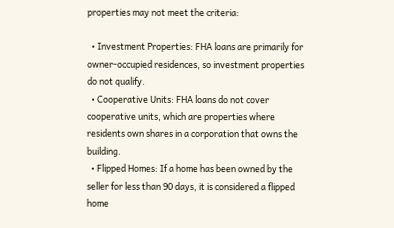properties may not meet the criteria:

  • Investment Properties: FHA loans are primarily for owner-occupied residences, so investment properties do not qualify.
  • Cooperative Units: FHA loans do not cover cooperative units, which are properties where residents own shares in a corporation that owns the building.
  • Flipped Homes: If a home has been owned by the seller for less than 90 days, it is considered a flipped home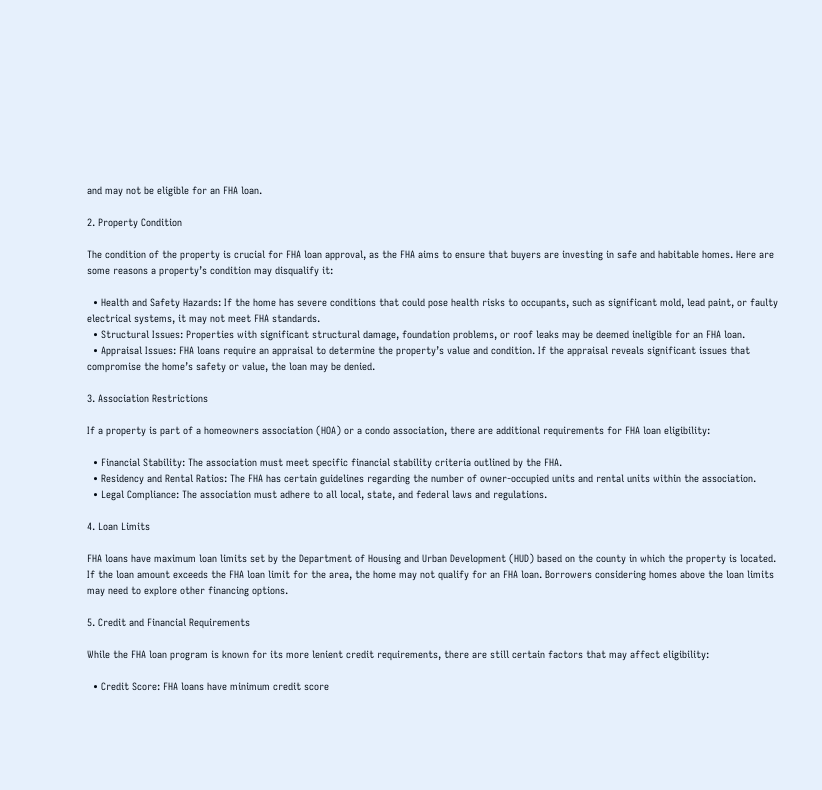and may not be eligible for an FHA loan.

2. Property Condition

The condition of the property is crucial for FHA loan approval, as the FHA aims to ensure that buyers are investing in safe and habitable homes. Here are some reasons a property’s condition may disqualify it:

  • Health and Safety Hazards: If the home has severe conditions that could pose health risks to occupants, such as significant mold, lead paint, or faulty electrical systems, it may not meet FHA standards.
  • Structural Issues: Properties with significant structural damage, foundation problems, or roof leaks may be deemed ineligible for an FHA loan.
  • Appraisal Issues: FHA loans require an appraisal to determine the property’s value and condition. If the appraisal reveals significant issues that compromise the home’s safety or value, the loan may be denied.

3. Association Restrictions

If a property is part of a homeowners association (HOA) or a condo association, there are additional requirements for FHA loan eligibility:

  • Financial Stability: The association must meet specific financial stability criteria outlined by the FHA.
  • Residency and Rental Ratios: The FHA has certain guidelines regarding the number of owner-occupied units and rental units within the association.
  • Legal Compliance: The association must adhere to all local, state, and federal laws and regulations.

4. Loan Limits

FHA loans have maximum loan limits set by the Department of Housing and Urban Development (HUD) based on the county in which the property is located. If the loan amount exceeds the FHA loan limit for the area, the home may not qualify for an FHA loan. Borrowers considering homes above the loan limits may need to explore other financing options.

5. Credit and Financial Requirements

While the FHA loan program is known for its more lenient credit requirements, there are still certain factors that may affect eligibility:

  • Credit Score: FHA loans have minimum credit score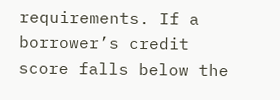requirements. If a borrower’s credit score falls below the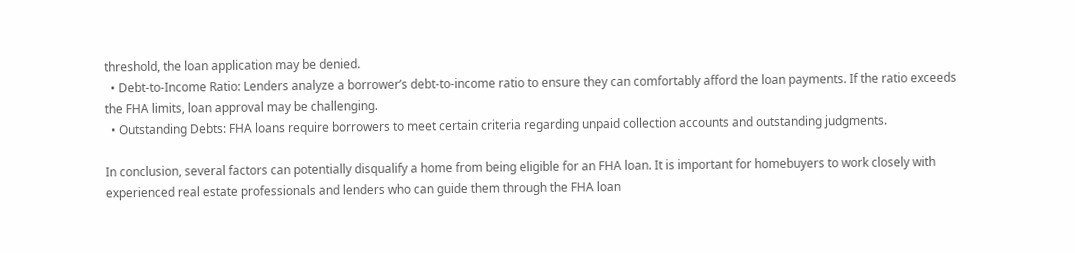threshold, the loan application may be denied.
  • Debt-to-Income Ratio: Lenders analyze a borrower’s debt-to-income ratio to ensure they can comfortably afford the loan payments. If the ratio exceeds the FHA limits, loan approval may be challenging.
  • Outstanding Debts: FHA loans require borrowers to meet certain criteria regarding unpaid collection accounts and outstanding judgments.

In conclusion, several factors can potentially disqualify a home from being eligible for an FHA loan. It is important for homebuyers to work closely with experienced real estate professionals and lenders who can guide them through the FHA loan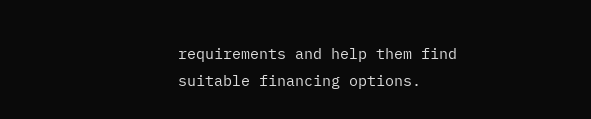requirements and help them find suitable financing options.